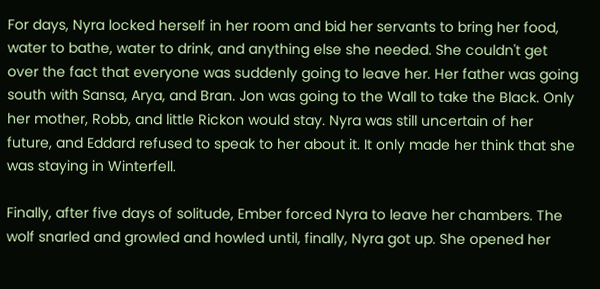For days, Nyra locked herself in her room and bid her servants to bring her food, water to bathe, water to drink, and anything else she needed. She couldn't get over the fact that everyone was suddenly going to leave her. Her father was going south with Sansa, Arya, and Bran. Jon was going to the Wall to take the Black. Only her mother, Robb, and little Rickon would stay. Nyra was still uncertain of her future, and Eddard refused to speak to her about it. It only made her think that she was staying in Winterfell.

Finally, after five days of solitude, Ember forced Nyra to leave her chambers. The wolf snarled and growled and howled until, finally, Nyra got up. She opened her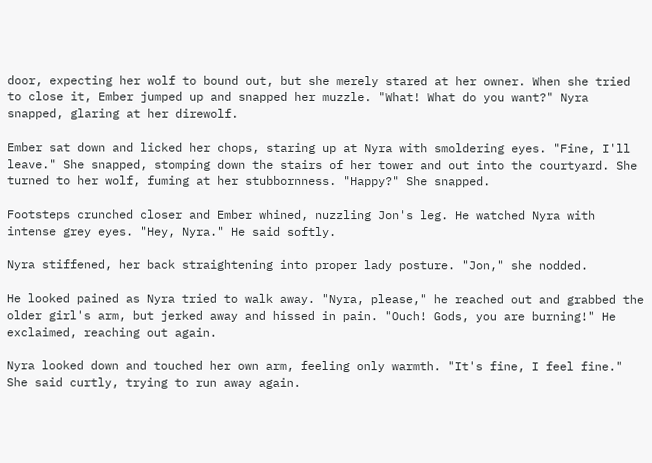door, expecting her wolf to bound out, but she merely stared at her owner. When she tried to close it, Ember jumped up and snapped her muzzle. "What! What do you want?" Nyra snapped, glaring at her direwolf.

Ember sat down and licked her chops, staring up at Nyra with smoldering eyes. "Fine, I'll leave." She snapped, stomping down the stairs of her tower and out into the courtyard. She turned to her wolf, fuming at her stubbornness. "Happy?" She snapped.

Footsteps crunched closer and Ember whined, nuzzling Jon's leg. He watched Nyra with intense grey eyes. "Hey, Nyra." He said softly.

Nyra stiffened, her back straightening into proper lady posture. "Jon," she nodded.

He looked pained as Nyra tried to walk away. "Nyra, please," he reached out and grabbed the older girl's arm, but jerked away and hissed in pain. "Ouch! Gods, you are burning!" He exclaimed, reaching out again.

Nyra looked down and touched her own arm, feeling only warmth. "It's fine, I feel fine." She said curtly, trying to run away again.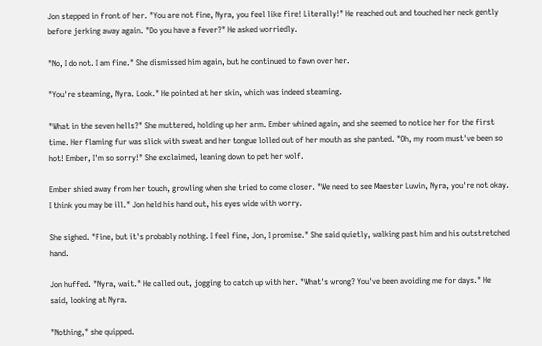Jon stepped in front of her. "You are not fine, Nyra, you feel like fire! Literally!" He reached out and touched her neck gently before jerking away again. "Do you have a fever?" He asked worriedly.

"No, I do not. I am fine." She dismissed him again, but he continued to fawn over her.

"You're steaming, Nyra. Look." He pointed at her skin, which was indeed steaming.

"What in the seven hells?" She muttered, holding up her arm. Ember whined again, and she seemed to notice her for the first time. Her flaming fur was slick with sweat and her tongue lolled out of her mouth as she panted. "Oh, my room must've been so hot! Ember, I'm so sorry!" She exclaimed, leaning down to pet her wolf.

Ember shied away from her touch, growling when she tried to come closer. "We need to see Maester Luwin, Nyra, you're not okay. I think you may be ill." Jon held his hand out, his eyes wide with worry.

She sighed. "Fine, but it's probably nothing. I feel fine, Jon, I promise." She said quietly, walking past him and his outstretched hand.

Jon huffed. "Nyra, wait." He called out, jogging to catch up with her. "What's wrong? You've been avoiding me for days." He said, looking at Nyra.

"Nothing," she quipped.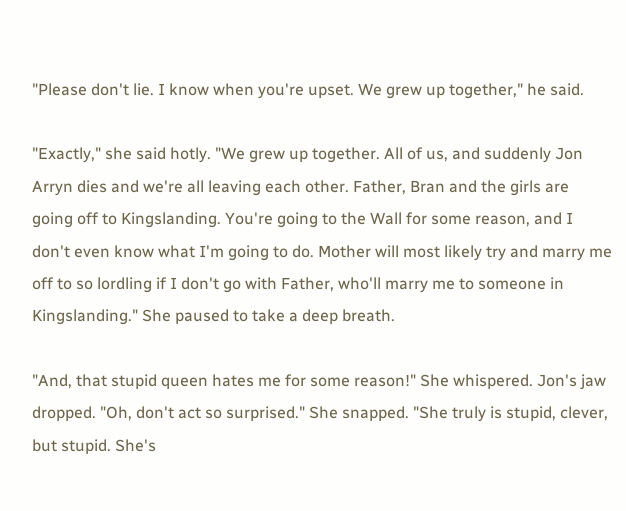"Please don't lie. I know when you're upset. We grew up together," he said.

"Exactly," she said hotly. "We grew up together. All of us, and suddenly Jon Arryn dies and we're all leaving each other. Father, Bran and the girls are going off to Kingslanding. You're going to the Wall for some reason, and I don't even know what I'm going to do. Mother will most likely try and marry me off to so lordling if I don't go with Father, who'll marry me to someone in Kingslanding." She paused to take a deep breath.

"And, that stupid queen hates me for some reason!" She whispered. Jon's jaw dropped. "Oh, don't act so surprised." She snapped. "She truly is stupid, clever, but stupid. She's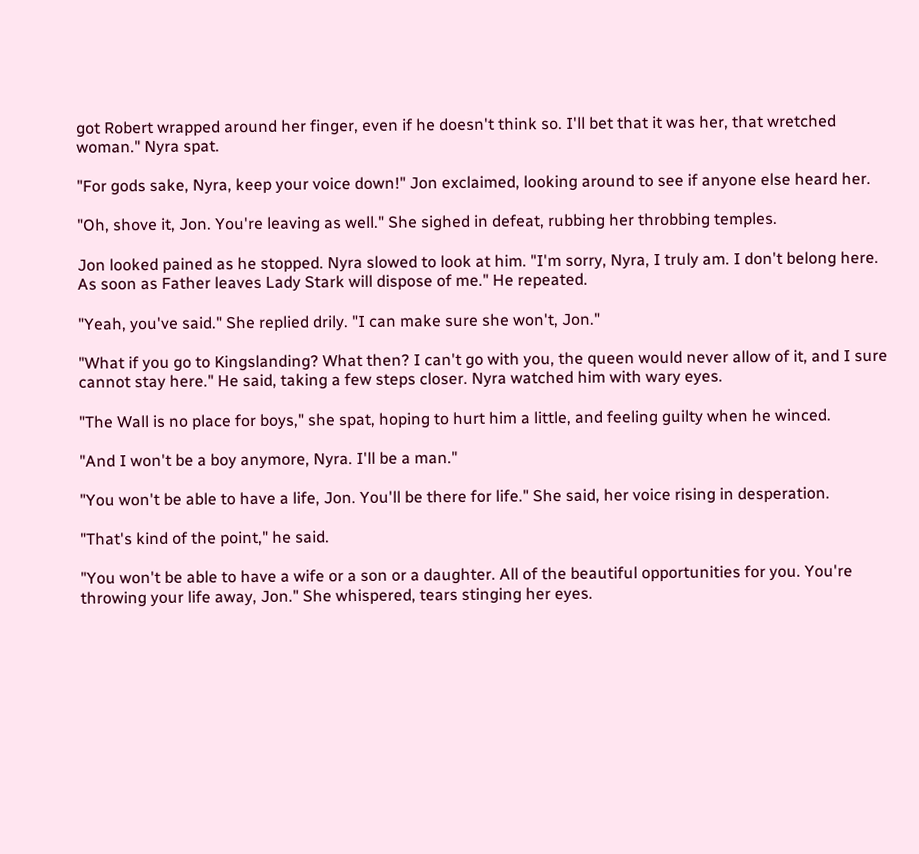got Robert wrapped around her finger, even if he doesn't think so. I'll bet that it was her, that wretched woman." Nyra spat.

"For gods sake, Nyra, keep your voice down!" Jon exclaimed, looking around to see if anyone else heard her.

"Oh, shove it, Jon. You're leaving as well." She sighed in defeat, rubbing her throbbing temples.

Jon looked pained as he stopped. Nyra slowed to look at him. "I'm sorry, Nyra, I truly am. I don't belong here. As soon as Father leaves Lady Stark will dispose of me." He repeated.

"Yeah, you've said." She replied drily. "I can make sure she won't, Jon."

"What if you go to Kingslanding? What then? I can't go with you, the queen would never allow of it, and I sure cannot stay here." He said, taking a few steps closer. Nyra watched him with wary eyes.

"The Wall is no place for boys," she spat, hoping to hurt him a little, and feeling guilty when he winced.

"And I won't be a boy anymore, Nyra. I'll be a man."

"You won't be able to have a life, Jon. You'll be there for life." She said, her voice rising in desperation.

"That's kind of the point," he said.

"You won't be able to have a wife or a son or a daughter. All of the beautiful opportunities for you. You're throwing your life away, Jon." She whispered, tears stinging her eyes.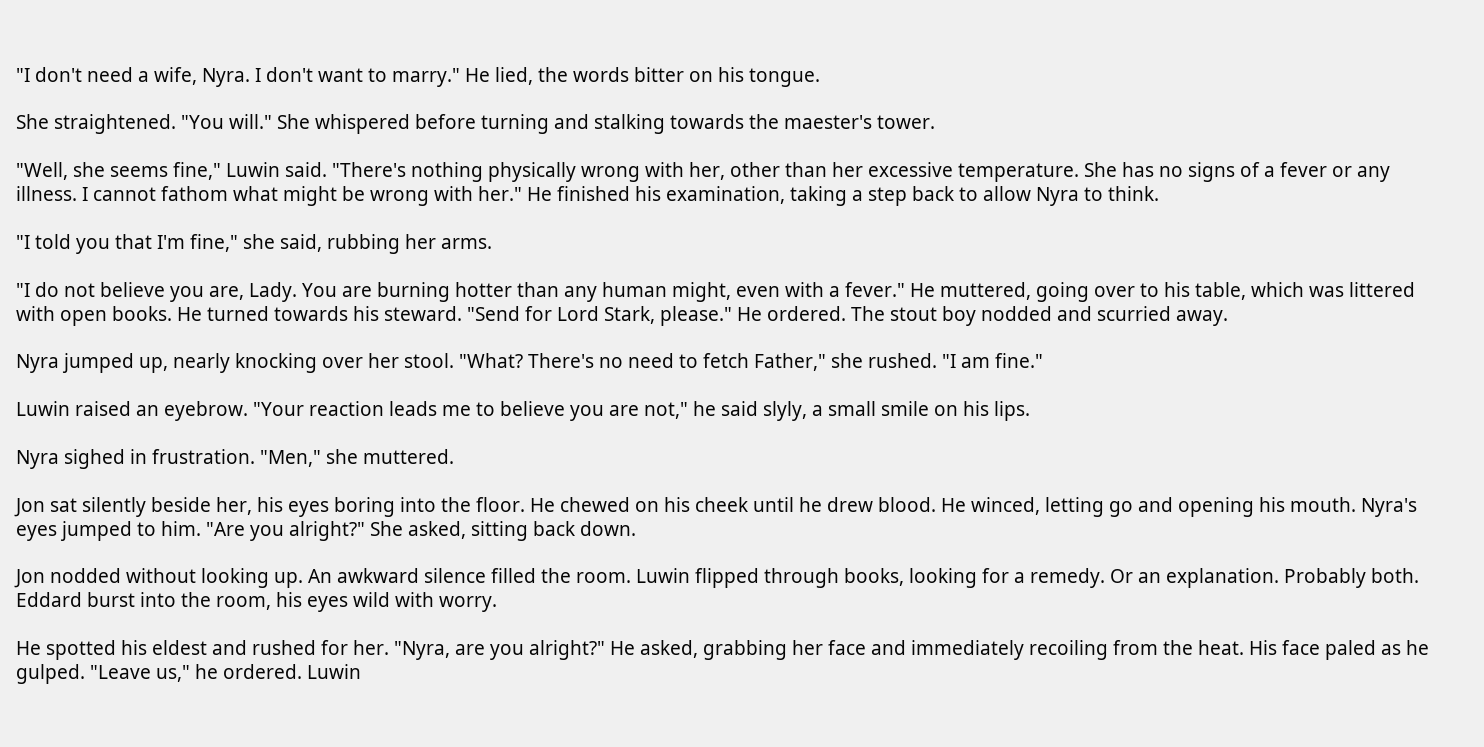"I don't need a wife, Nyra. I don't want to marry." He lied, the words bitter on his tongue.

She straightened. "You will." She whispered before turning and stalking towards the maester's tower.

"Well, she seems fine," Luwin said. "There's nothing physically wrong with her, other than her excessive temperature. She has no signs of a fever or any illness. I cannot fathom what might be wrong with her." He finished his examination, taking a step back to allow Nyra to think.

"I told you that I'm fine," she said, rubbing her arms.

"I do not believe you are, Lady. You are burning hotter than any human might, even with a fever." He muttered, going over to his table, which was littered with open books. He turned towards his steward. "Send for Lord Stark, please." He ordered. The stout boy nodded and scurried away.

Nyra jumped up, nearly knocking over her stool. "What? There's no need to fetch Father," she rushed. "I am fine."

Luwin raised an eyebrow. "Your reaction leads me to believe you are not," he said slyly, a small smile on his lips.

Nyra sighed in frustration. "Men," she muttered.

Jon sat silently beside her, his eyes boring into the floor. He chewed on his cheek until he drew blood. He winced, letting go and opening his mouth. Nyra's eyes jumped to him. "Are you alright?" She asked, sitting back down.

Jon nodded without looking up. An awkward silence filled the room. Luwin flipped through books, looking for a remedy. Or an explanation. Probably both. Eddard burst into the room, his eyes wild with worry.

He spotted his eldest and rushed for her. "Nyra, are you alright?" He asked, grabbing her face and immediately recoiling from the heat. His face paled as he gulped. "Leave us," he ordered. Luwin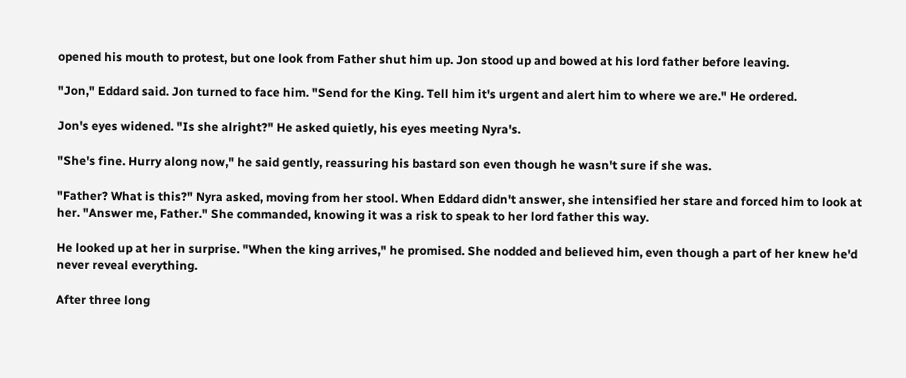opened his mouth to protest, but one look from Father shut him up. Jon stood up and bowed at his lord father before leaving.

"Jon," Eddard said. Jon turned to face him. "Send for the King. Tell him it's urgent and alert him to where we are." He ordered.

Jon's eyes widened. "Is she alright?" He asked quietly, his eyes meeting Nyra's.

"She's fine. Hurry along now," he said gently, reassuring his bastard son even though he wasn't sure if she was.

"Father? What is this?" Nyra asked, moving from her stool. When Eddard didn't answer, she intensified her stare and forced him to look at her. "Answer me, Father." She commanded, knowing it was a risk to speak to her lord father this way.

He looked up at her in surprise. "When the king arrives," he promised. She nodded and believed him, even though a part of her knew he'd never reveal everything.

After three long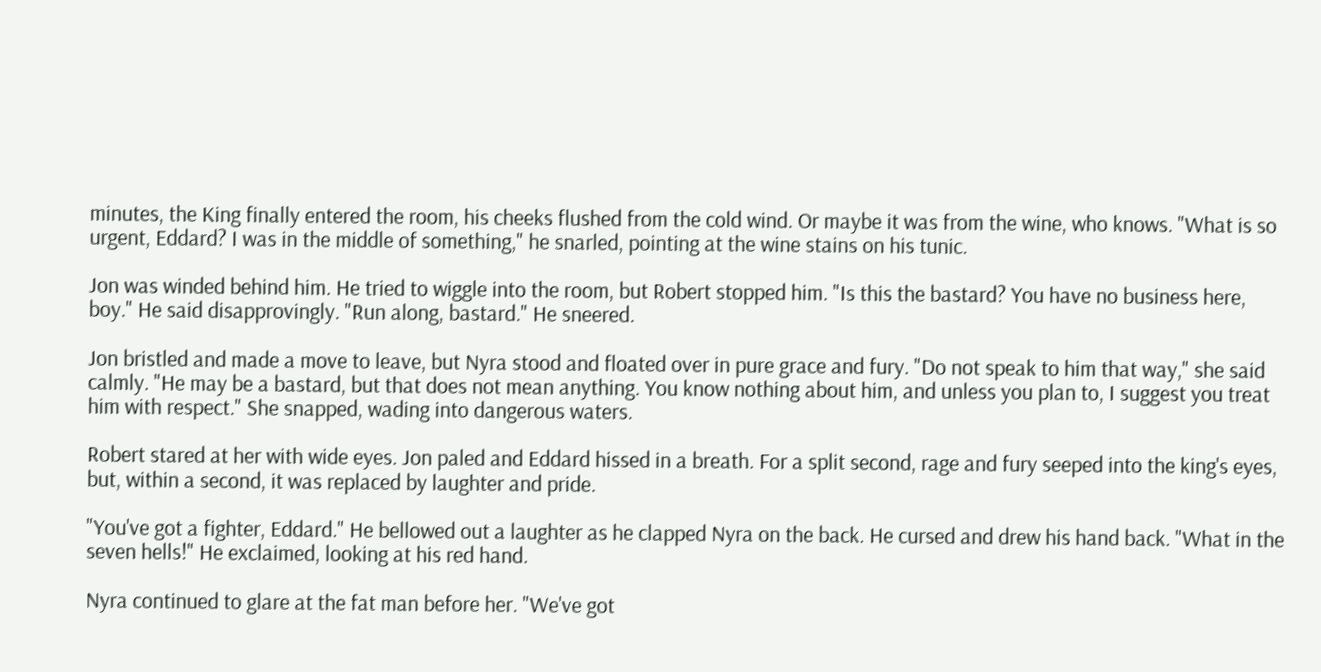minutes, the King finally entered the room, his cheeks flushed from the cold wind. Or maybe it was from the wine, who knows. "What is so urgent, Eddard? I was in the middle of something," he snarled, pointing at the wine stains on his tunic.

Jon was winded behind him. He tried to wiggle into the room, but Robert stopped him. "Is this the bastard? You have no business here, boy." He said disapprovingly. "Run along, bastard." He sneered.

Jon bristled and made a move to leave, but Nyra stood and floated over in pure grace and fury. "Do not speak to him that way," she said calmly. "He may be a bastard, but that does not mean anything. You know nothing about him, and unless you plan to, I suggest you treat him with respect." She snapped, wading into dangerous waters.

Robert stared at her with wide eyes. Jon paled and Eddard hissed in a breath. For a split second, rage and fury seeped into the king's eyes, but, within a second, it was replaced by laughter and pride.

"You've got a fighter, Eddard." He bellowed out a laughter as he clapped Nyra on the back. He cursed and drew his hand back. "What in the seven hells!" He exclaimed, looking at his red hand.

Nyra continued to glare at the fat man before her. "We've got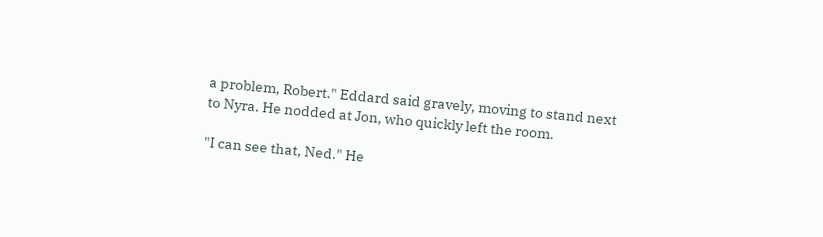a problem, Robert." Eddard said gravely, moving to stand next to Nyra. He nodded at Jon, who quickly left the room.

"I can see that, Ned." He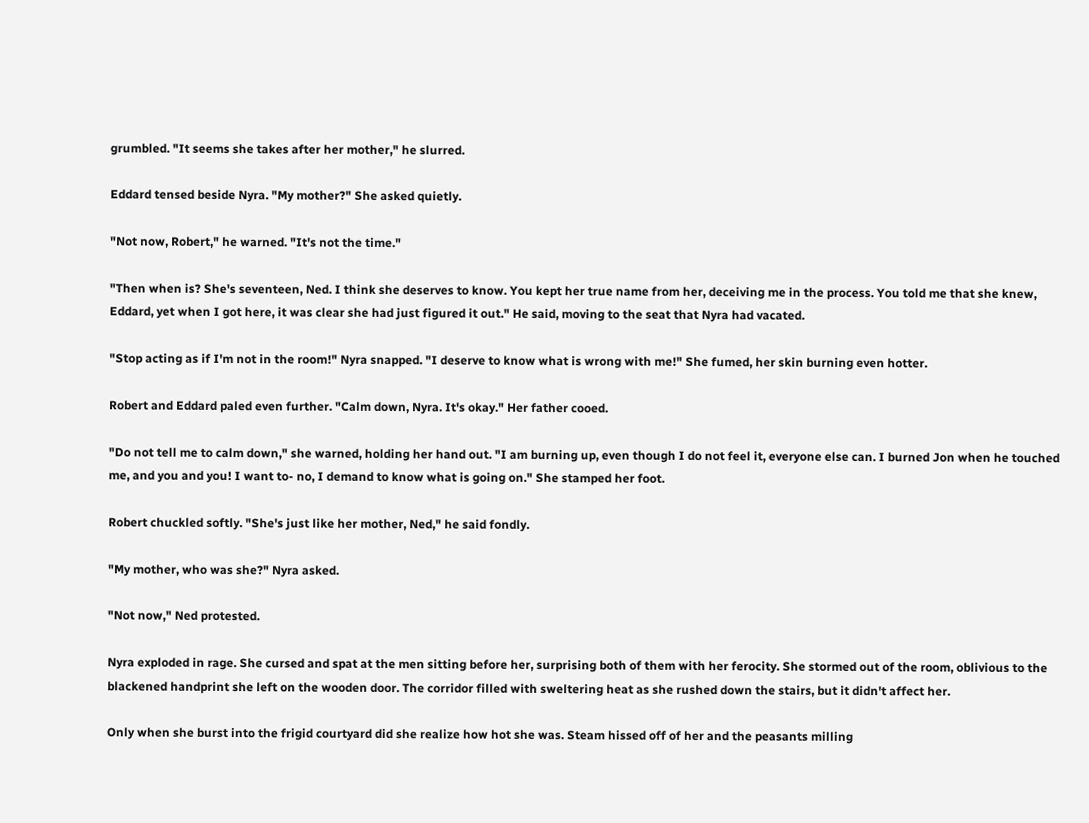grumbled. "It seems she takes after her mother," he slurred.

Eddard tensed beside Nyra. "My mother?" She asked quietly.

"Not now, Robert," he warned. "It's not the time."

"Then when is? She's seventeen, Ned. I think she deserves to know. You kept her true name from her, deceiving me in the process. You told me that she knew, Eddard, yet when I got here, it was clear she had just figured it out." He said, moving to the seat that Nyra had vacated.

"Stop acting as if I'm not in the room!" Nyra snapped. "I deserve to know what is wrong with me!" She fumed, her skin burning even hotter.

Robert and Eddard paled even further. "Calm down, Nyra. It's okay." Her father cooed.

"Do not tell me to calm down," she warned, holding her hand out. "I am burning up, even though I do not feel it, everyone else can. I burned Jon when he touched me, and you and you! I want to- no, I demand to know what is going on." She stamped her foot.

Robert chuckled softly. "She's just like her mother, Ned," he said fondly.

"My mother, who was she?" Nyra asked.

"Not now," Ned protested.

Nyra exploded in rage. She cursed and spat at the men sitting before her, surprising both of them with her ferocity. She stormed out of the room, oblivious to the blackened handprint she left on the wooden door. The corridor filled with sweltering heat as she rushed down the stairs, but it didn't affect her.

Only when she burst into the frigid courtyard did she realize how hot she was. Steam hissed off of her and the peasants milling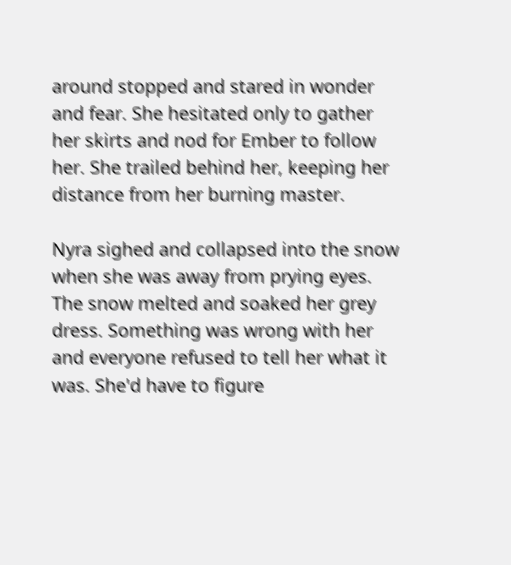around stopped and stared in wonder and fear. She hesitated only to gather her skirts and nod for Ember to follow her. She trailed behind her, keeping her distance from her burning master.

Nyra sighed and collapsed into the snow when she was away from prying eyes. The snow melted and soaked her grey dress. Something was wrong with her and everyone refused to tell her what it was. She'd have to figure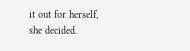it out for herself, she decided.